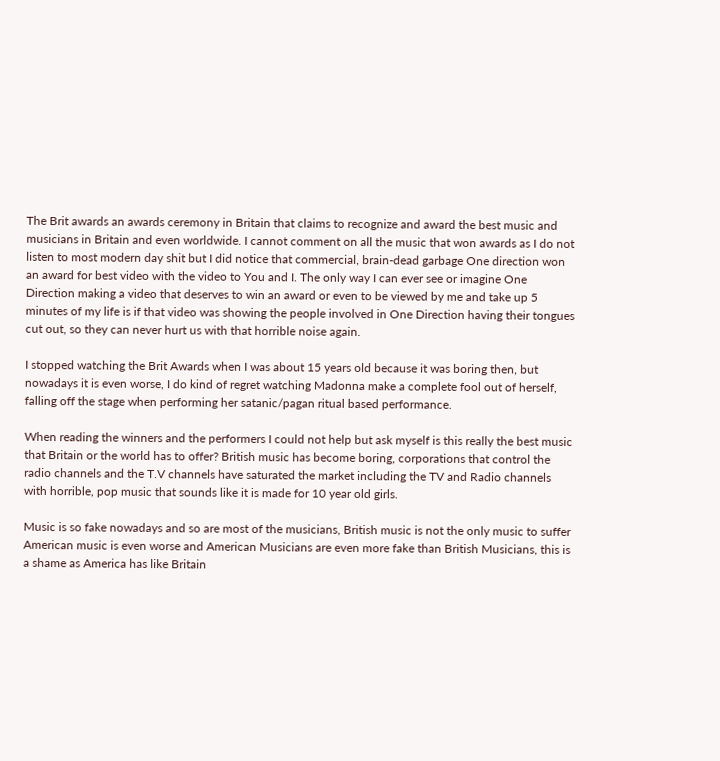The Brit awards an awards ceremony in Britain that claims to recognize and award the best music and musicians in Britain and even worldwide. I cannot comment on all the music that won awards as I do not listen to most modern day shit but I did notice that commercial, brain-dead garbage One direction won an award for best video with the video to You and I. The only way I can ever see or imagine One Direction making a video that deserves to win an award or even to be viewed by me and take up 5 minutes of my life is if that video was showing the people involved in One Direction having their tongues cut out, so they can never hurt us with that horrible noise again.

I stopped watching the Brit Awards when I was about 15 years old because it was boring then, but nowadays it is even worse, I do kind of regret watching Madonna make a complete fool out of herself, falling off the stage when performing her satanic/pagan ritual based performance.

When reading the winners and the performers I could not help but ask myself is this really the best music that Britain or the world has to offer? British music has become boring, corporations that control the radio channels and the T.V channels have saturated the market including the TV and Radio channels with horrible, pop music that sounds like it is made for 10 year old girls.

Music is so fake nowadays and so are most of the musicians, British music is not the only music to suffer American music is even worse and American Musicians are even more fake than British Musicians, this is a shame as America has like Britain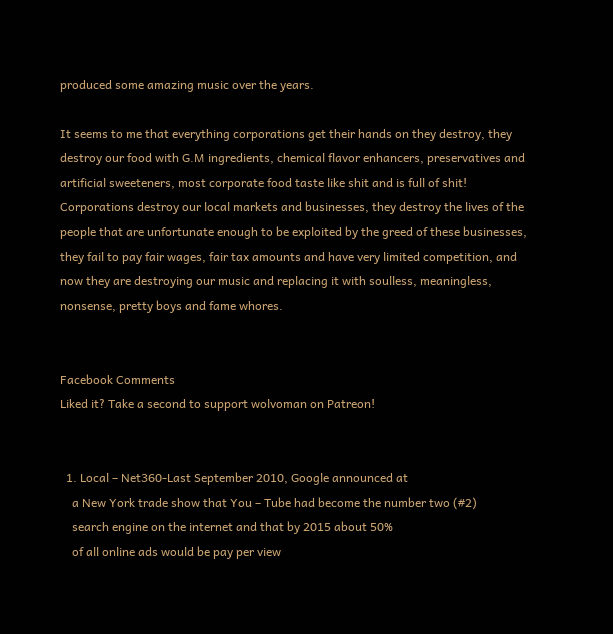produced some amazing music over the years.

It seems to me that everything corporations get their hands on they destroy, they destroy our food with G.M ingredients, chemical flavor enhancers, preservatives and artificial sweeteners, most corporate food taste like shit and is full of shit! Corporations destroy our local markets and businesses, they destroy the lives of the people that are unfortunate enough to be exploited by the greed of these businesses, they fail to pay fair wages, fair tax amounts and have very limited competition, and now they are destroying our music and replacing it with soulless, meaningless, nonsense, pretty boys and fame whores.


Facebook Comments
Liked it? Take a second to support wolvoman on Patreon!


  1. Local – Net360-Last September 2010, Google announced at
    a New York trade show that You – Tube had become the number two (#2)
    search engine on the internet and that by 2015 about 50%
    of all online ads would be pay per view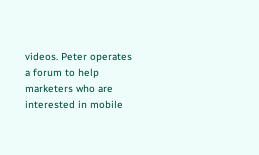videos. Peter operates a forum to help marketers who are interested in mobile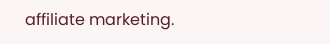affiliate marketing.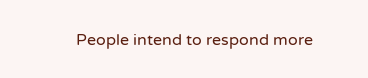People intend to respond more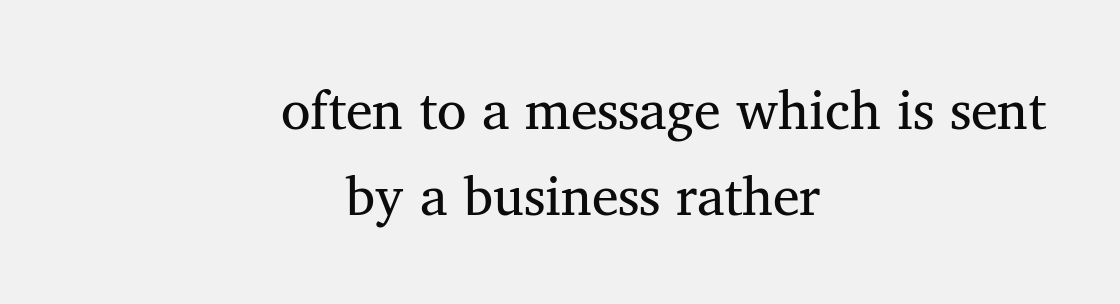often to a message which is sent
    by a business rather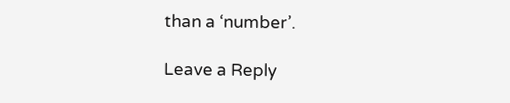than a ‘number’.

Leave a Reply